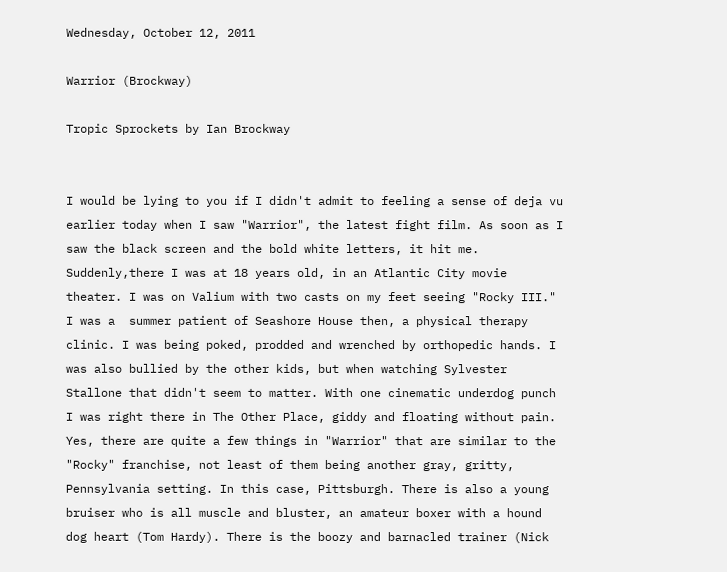Wednesday, October 12, 2011

Warrior (Brockway)

Tropic Sprockets by Ian Brockway


I would be lying to you if I didn't admit to feeling a sense of deja vu earlier today when I saw "Warrior", the latest fight film. As soon as I saw the black screen and the bold white letters, it hit me. Suddenly,there I was at 18 years old, in an Atlantic City movie theater. I was on Valium with two casts on my feet seeing "Rocky III." I was a  summer patient of Seashore House then, a physical therapy clinic. I was being poked, prodded and wrenched by orthopedic hands. I was also bullied by the other kids, but when watching Sylvester Stallone that didn't seem to matter. With one cinematic underdog punch I was right there in The Other Place, giddy and floating without pain.
Yes, there are quite a few things in "Warrior" that are similar to the "Rocky" franchise, not least of them being another gray, gritty, Pennsylvania setting. In this case, Pittsburgh. There is also a young bruiser who is all muscle and bluster, an amateur boxer with a hound dog heart (Tom Hardy). There is the boozy and barnacled trainer (Nick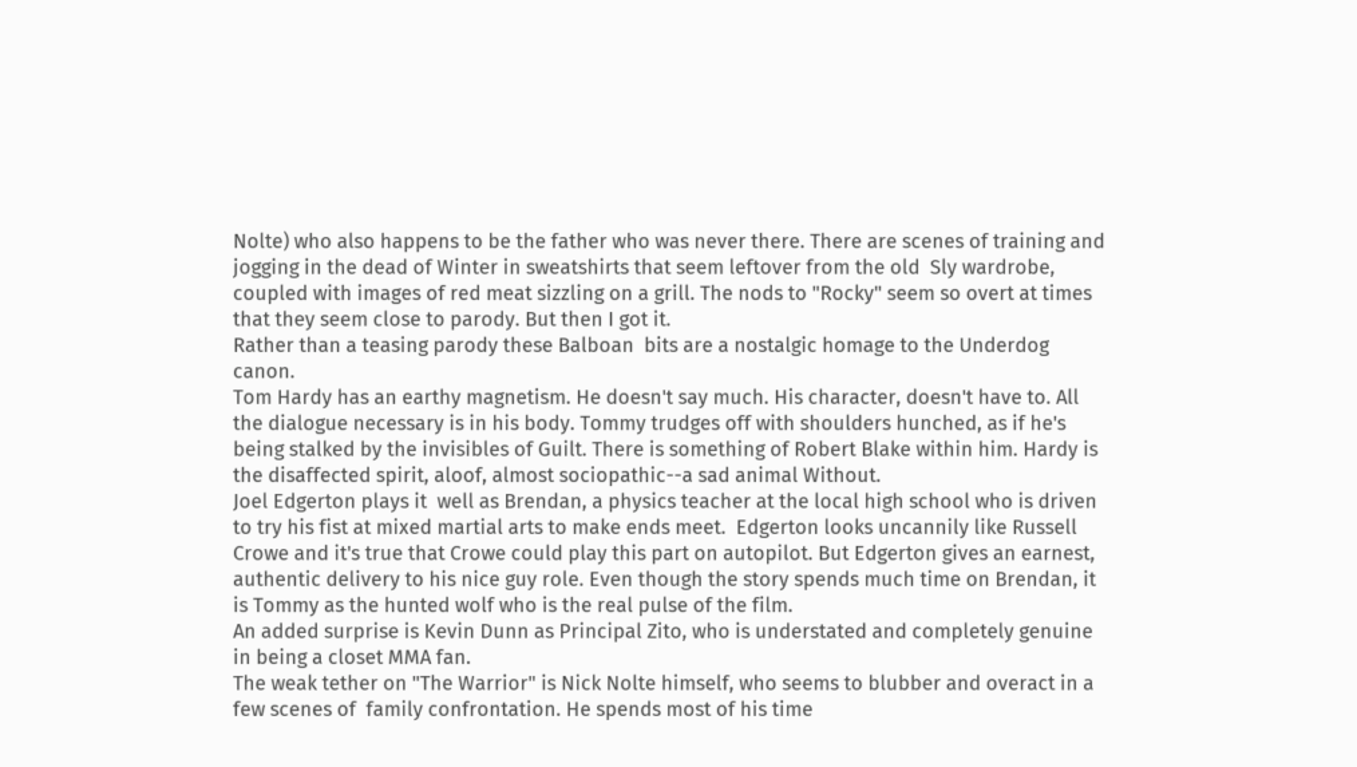Nolte) who also happens to be the father who was never there. There are scenes of training and jogging in the dead of Winter in sweatshirts that seem leftover from the old  Sly wardrobe, coupled with images of red meat sizzling on a grill. The nods to "Rocky" seem so overt at times that they seem close to parody. But then I got it.
Rather than a teasing parody these Balboan  bits are a nostalgic homage to the Underdog canon.
Tom Hardy has an earthy magnetism. He doesn't say much. His character, doesn't have to. All the dialogue necessary is in his body. Tommy trudges off with shoulders hunched, as if he's being stalked by the invisibles of Guilt. There is something of Robert Blake within him. Hardy is the disaffected spirit, aloof, almost sociopathic--a sad animal Without.
Joel Edgerton plays it  well as Brendan, a physics teacher at the local high school who is driven to try his fist at mixed martial arts to make ends meet.  Edgerton looks uncannily like Russell Crowe and it's true that Crowe could play this part on autopilot. But Edgerton gives an earnest, authentic delivery to his nice guy role. Even though the story spends much time on Brendan, it is Tommy as the hunted wolf who is the real pulse of the film.
An added surprise is Kevin Dunn as Principal Zito, who is understated and completely genuine in being a closet MMA fan.
The weak tether on "The Warrior" is Nick Nolte himself, who seems to blubber and overact in a few scenes of  family confrontation. He spends most of his time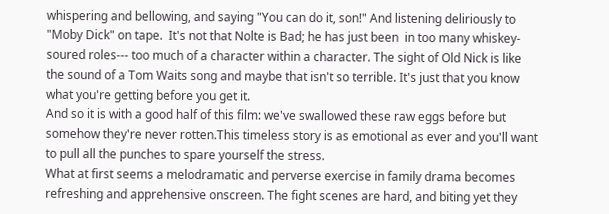whispering and bellowing, and saying "You can do it, son!" And listening deliriously to "Moby Dick" on tape.  It's not that Nolte is Bad; he has just been  in too many whiskey-soured roles--- too much of a character within a character. The sight of Old Nick is like the sound of a Tom Waits song and maybe that isn't so terrible. It's just that you know what you're getting before you get it.
And so it is with a good half of this film: we've swallowed these raw eggs before but somehow they're never rotten.This timeless story is as emotional as ever and you'll want to pull all the punches to spare yourself the stress.
What at first seems a melodramatic and perverse exercise in family drama becomes refreshing and apprehensive onscreen. The fight scenes are hard, and biting yet they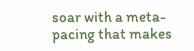soar with a meta-pacing that makes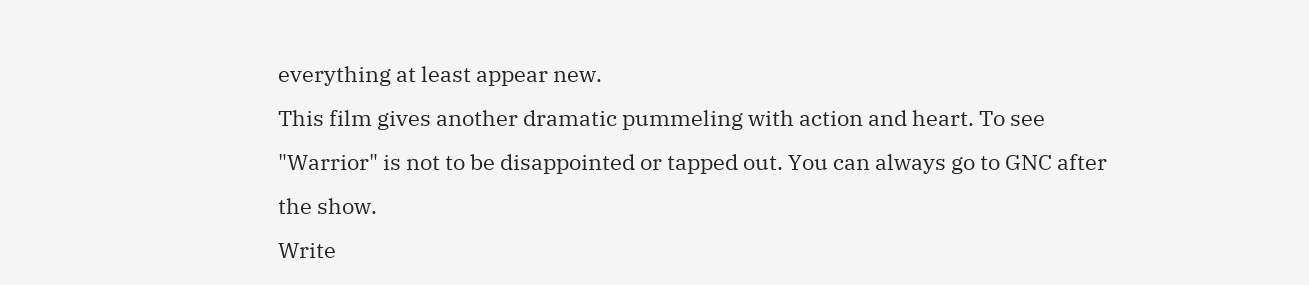everything at least appear new.
This film gives another dramatic pummeling with action and heart. To see "Warrior" is not to be disappointed or tapped out. You can always go to GNC after the show.
Write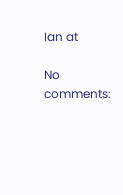Ian at

No comments: